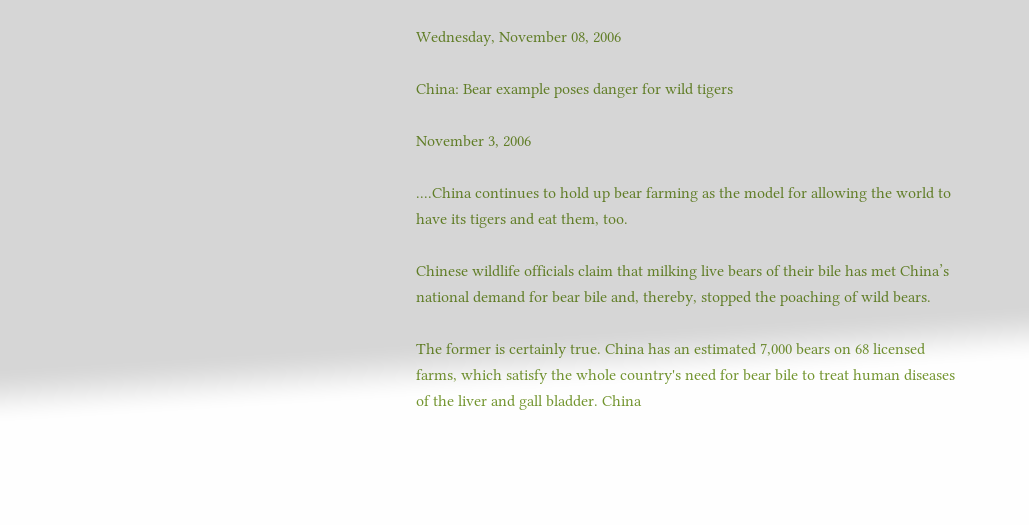Wednesday, November 08, 2006

China: Bear example poses danger for wild tigers

November 3, 2006

....China continues to hold up bear farming as the model for allowing the world to have its tigers and eat them, too.

Chinese wildlife officials claim that milking live bears of their bile has met China’s national demand for bear bile and, thereby, stopped the poaching of wild bears.

The former is certainly true. China has an estimated 7,000 bears on 68 licensed farms, which satisfy the whole country's need for bear bile to treat human diseases of the liver and gall bladder. China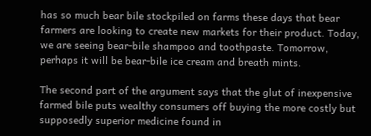has so much bear bile stockpiled on farms these days that bear farmers are looking to create new markets for their product. Today, we are seeing bear-bile shampoo and toothpaste. Tomorrow, perhaps it will be bear-bile ice cream and breath mints.

The second part of the argument says that the glut of inexpensive farmed bile puts wealthy consumers off buying the more costly but supposedly superior medicine found in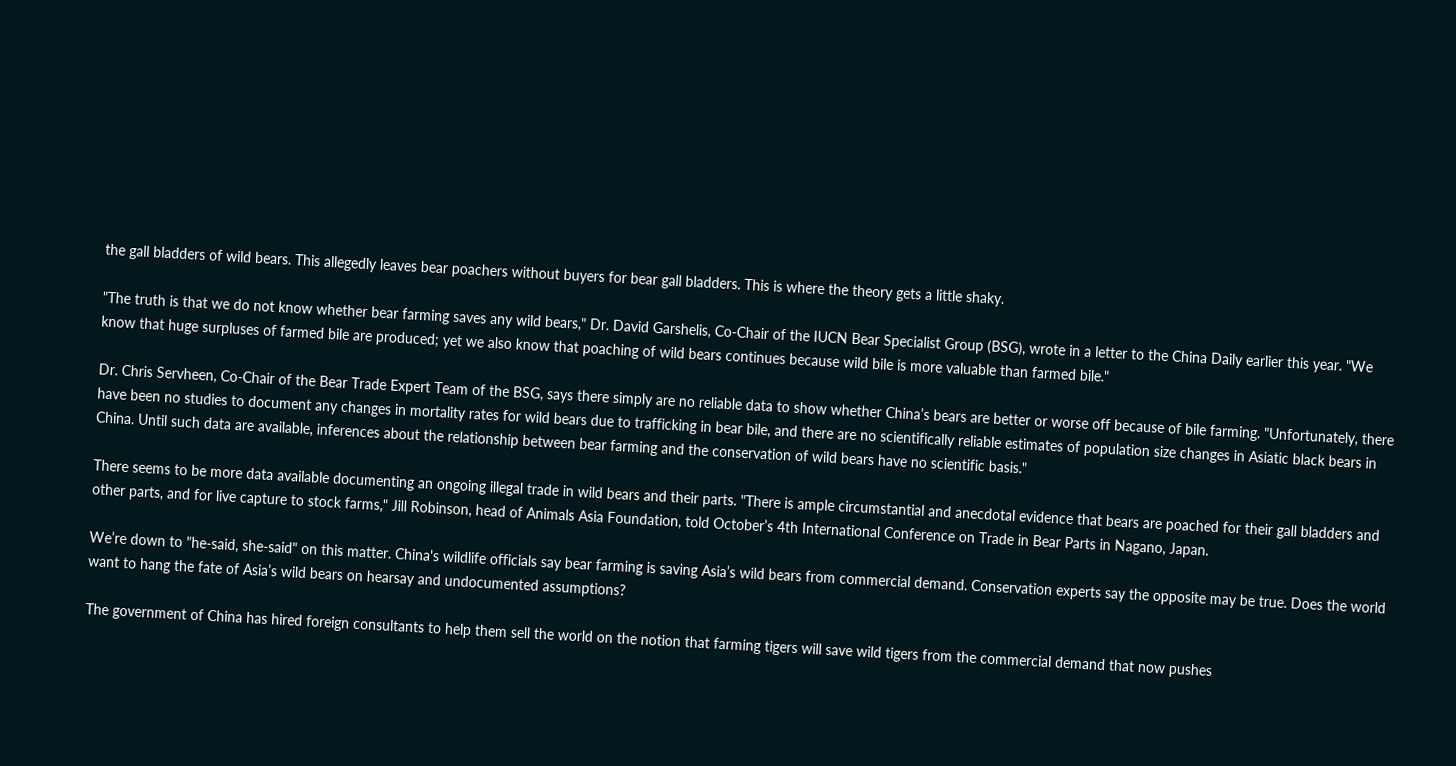the gall bladders of wild bears. This allegedly leaves bear poachers without buyers for bear gall bladders. This is where the theory gets a little shaky.

"The truth is that we do not know whether bear farming saves any wild bears," Dr. David Garshelis, Co-Chair of the IUCN Bear Specialist Group (BSG), wrote in a letter to the China Daily earlier this year. "We know that huge surpluses of farmed bile are produced; yet we also know that poaching of wild bears continues because wild bile is more valuable than farmed bile."

Dr. Chris Servheen, Co-Chair of the Bear Trade Expert Team of the BSG, says there simply are no reliable data to show whether China’s bears are better or worse off because of bile farming. "Unfortunately, there have been no studies to document any changes in mortality rates for wild bears due to trafficking in bear bile, and there are no scientifically reliable estimates of population size changes in Asiatic black bears in China. Until such data are available, inferences about the relationship between bear farming and the conservation of wild bears have no scientific basis."

There seems to be more data available documenting an ongoing illegal trade in wild bears and their parts. "There is ample circumstantial and anecdotal evidence that bears are poached for their gall bladders and other parts, and for live capture to stock farms," Jill Robinson, head of Animals Asia Foundation, told October’s 4th International Conference on Trade in Bear Parts in Nagano, Japan.

We’re down to "he-said, she-said" on this matter. China's wildlife officials say bear farming is saving Asia’s wild bears from commercial demand. Conservation experts say the opposite may be true. Does the world want to hang the fate of Asia’s wild bears on hearsay and undocumented assumptions?

The government of China has hired foreign consultants to help them sell the world on the notion that farming tigers will save wild tigers from the commercial demand that now pushes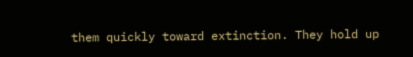them quickly toward extinction. They hold up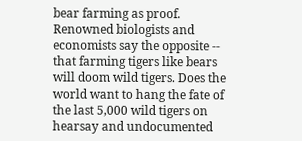bear farming as proof. Renowned biologists and economists say the opposite -- that farming tigers like bears will doom wild tigers. Does the world want to hang the fate of the last 5,000 wild tigers on hearsay and undocumented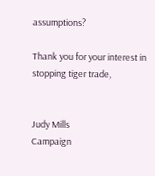assumptions?

Thank you for your interest in stopping tiger trade,


Judy Mills
Campaign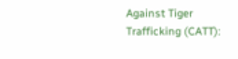Against Tiger Trafficking (CATT):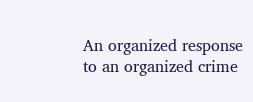An organized response to an organized crime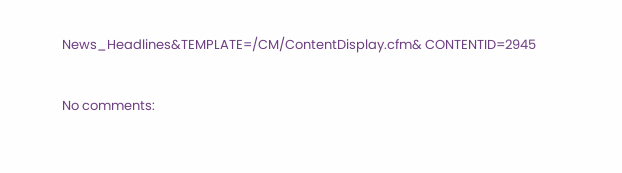News_Headlines&TEMPLATE=/CM/ContentDisplay.cfm& CONTENTID=2945

No comments: